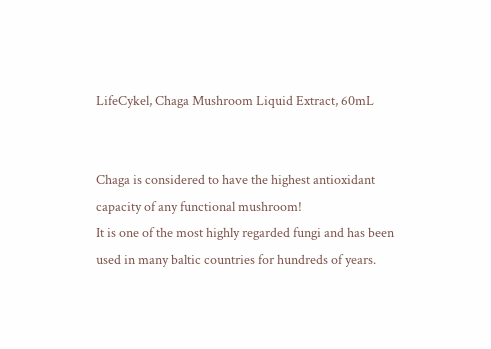LifeCykel, Chaga Mushroom Liquid Extract, 60mL


Chaga is considered to have the highest antioxidant capacity of any functional mushroom!
It is one of the most highly regarded fungi and has been used in many baltic countries for hundreds of years.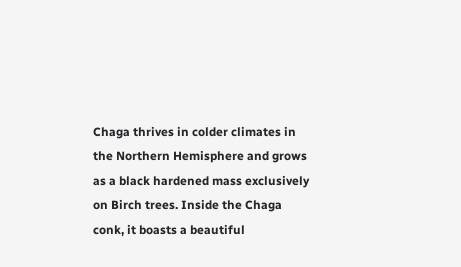Chaga thrives in colder climates in the Northern Hemisphere and grows as a black hardened mass exclusively on Birch trees. Inside the Chaga conk, it boasts a beautiful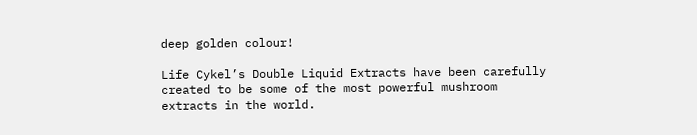deep golden colour!

Life Cykel’s Double Liquid Extracts have been carefully created to be some of the most powerful mushroom extracts in the world.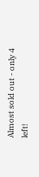Almost sold out - only 4 left!